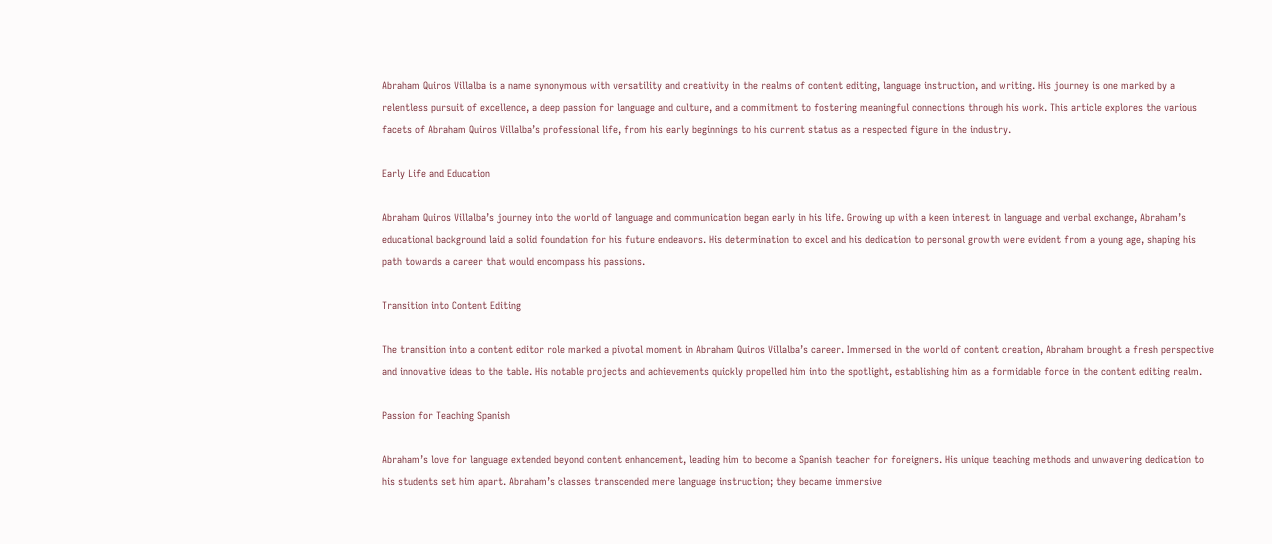Abraham Quiros Villalba is a name synonymous with versatility and creativity in the realms of content editing, language instruction, and writing. His journey is one marked by a relentless pursuit of excellence, a deep passion for language and culture, and a commitment to fostering meaningful connections through his work. This article explores the various facets of Abraham Quiros Villalba’s professional life, from his early beginnings to his current status as a respected figure in the industry.

Early Life and Education

Abraham Quiros Villalba’s journey into the world of language and communication began early in his life. Growing up with a keen interest in language and verbal exchange, Abraham’s educational background laid a solid foundation for his future endeavors. His determination to excel and his dedication to personal growth were evident from a young age, shaping his path towards a career that would encompass his passions.

Transition into Content Editing

The transition into a content editor role marked a pivotal moment in Abraham Quiros Villalba’s career. Immersed in the world of content creation, Abraham brought a fresh perspective and innovative ideas to the table. His notable projects and achievements quickly propelled him into the spotlight, establishing him as a formidable force in the content editing realm.

Passion for Teaching Spanish

Abraham’s love for language extended beyond content enhancement, leading him to become a Spanish teacher for foreigners. His unique teaching methods and unwavering dedication to his students set him apart. Abraham’s classes transcended mere language instruction; they became immersive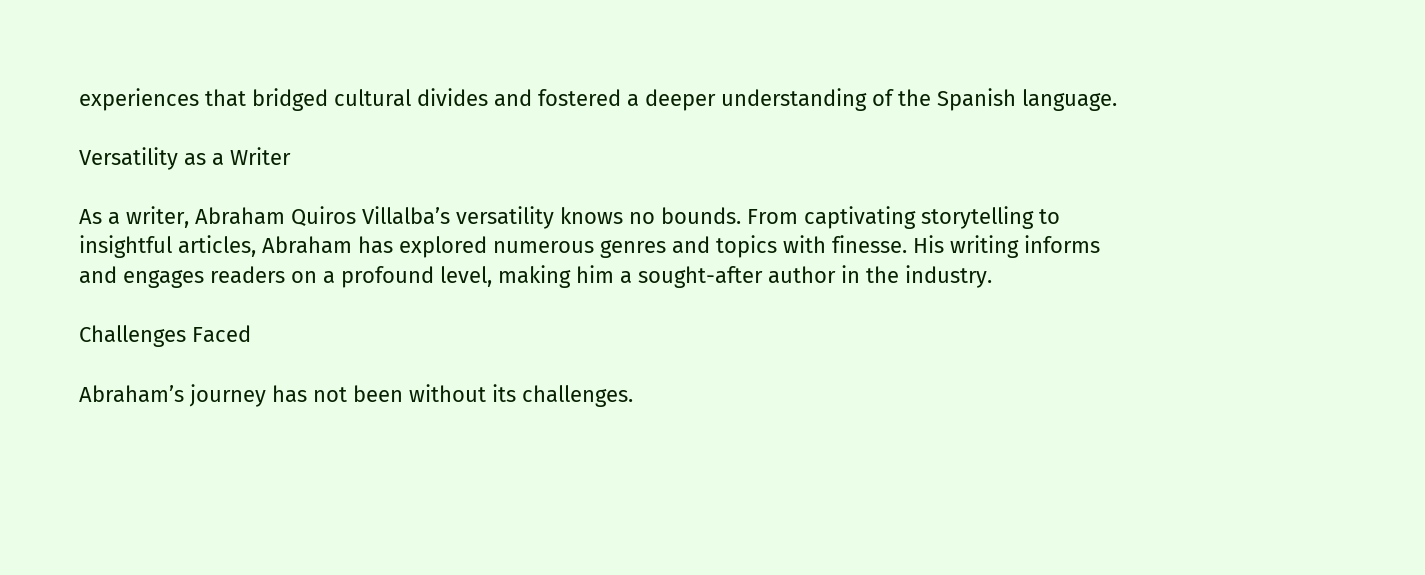experiences that bridged cultural divides and fostered a deeper understanding of the Spanish language.

Versatility as a Writer

As a writer, Abraham Quiros Villalba’s versatility knows no bounds. From captivating storytelling to insightful articles, Abraham has explored numerous genres and topics with finesse. His writing informs and engages readers on a profound level, making him a sought-after author in the industry.

Challenges Faced

Abraham’s journey has not been without its challenges.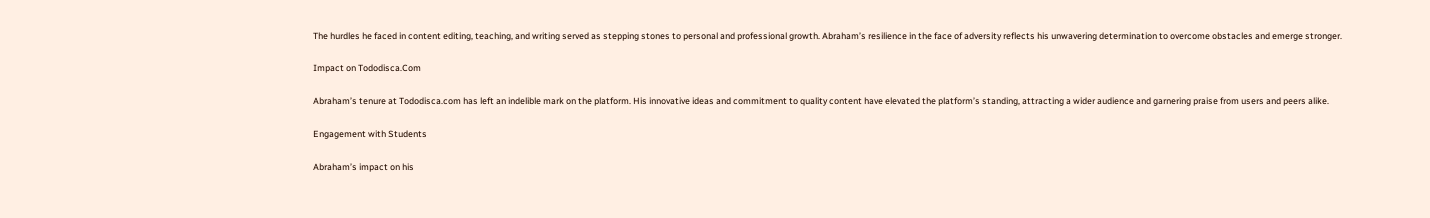The hurdles he faced in content editing, teaching, and writing served as stepping stones to personal and professional growth. Abraham’s resilience in the face of adversity reflects his unwavering determination to overcome obstacles and emerge stronger.

Impact on Tododisca.Com

Abraham’s tenure at Tododisca.com has left an indelible mark on the platform. His innovative ideas and commitment to quality content have elevated the platform’s standing, attracting a wider audience and garnering praise from users and peers alike.

Engagement with Students

Abraham’s impact on his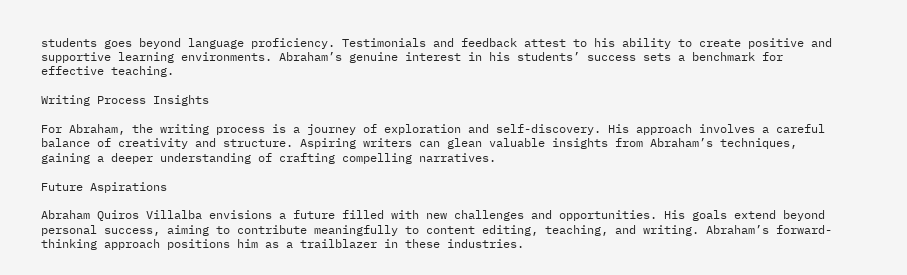students goes beyond language proficiency. Testimonials and feedback attest to his ability to create positive and supportive learning environments. Abraham’s genuine interest in his students’ success sets a benchmark for effective teaching.

Writing Process Insights

For Abraham, the writing process is a journey of exploration and self-discovery. His approach involves a careful balance of creativity and structure. Aspiring writers can glean valuable insights from Abraham’s techniques, gaining a deeper understanding of crafting compelling narratives.

Future Aspirations

Abraham Quiros Villalba envisions a future filled with new challenges and opportunities. His goals extend beyond personal success, aiming to contribute meaningfully to content editing, teaching, and writing. Abraham’s forward-thinking approach positions him as a trailblazer in these industries.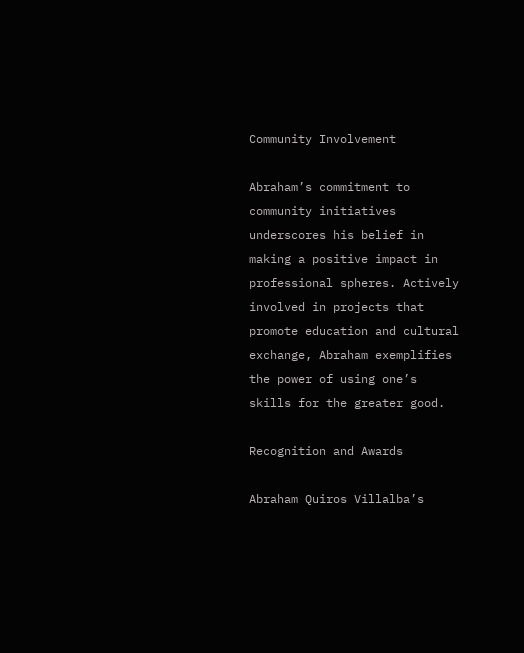Community Involvement

Abraham’s commitment to community initiatives underscores his belief in making a positive impact in professional spheres. Actively involved in projects that promote education and cultural exchange, Abraham exemplifies the power of using one’s skills for the greater good.

Recognition and Awards

Abraham Quiros Villalba’s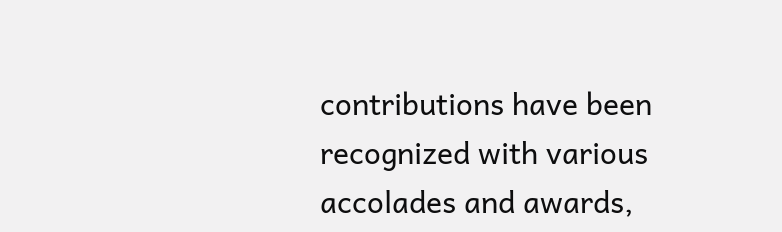contributions have been recognized with various accolades and awards,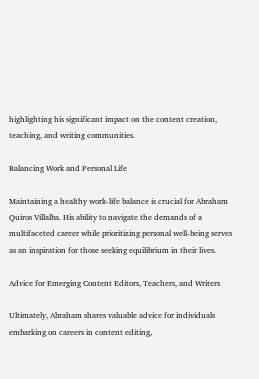highlighting his significant impact on the content creation, teaching, and writing communities.

Balancing Work and Personal Life

Maintaining a healthy work-life balance is crucial for Abraham Quiros Villalba. His ability to navigate the demands of a multifaceted career while prioritizing personal well-being serves as an inspiration for those seeking equilibrium in their lives.

Advice for Emerging Content Editors, Teachers, and Writers

Ultimately, Abraham shares valuable advice for individuals embarking on careers in content editing,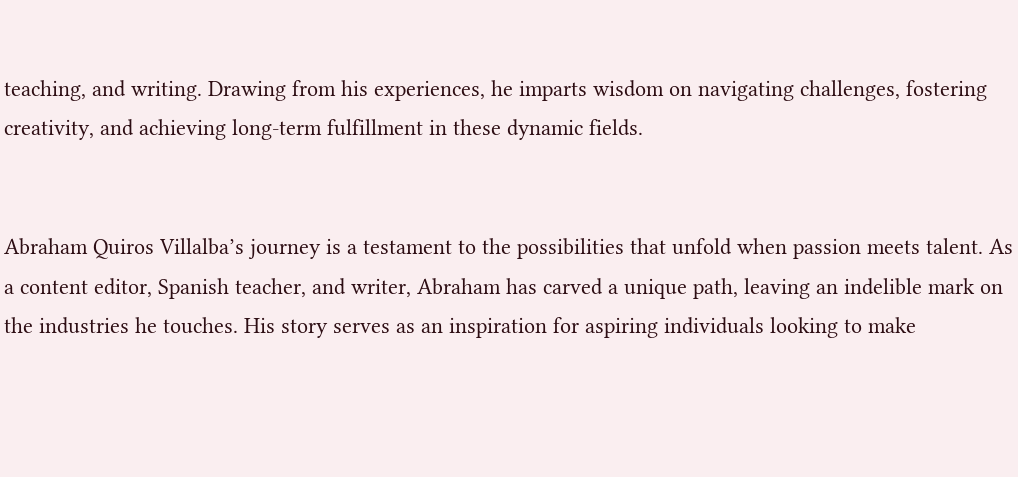teaching, and writing. Drawing from his experiences, he imparts wisdom on navigating challenges, fostering creativity, and achieving long-term fulfillment in these dynamic fields.


Abraham Quiros Villalba’s journey is a testament to the possibilities that unfold when passion meets talent. As a content editor, Spanish teacher, and writer, Abraham has carved a unique path, leaving an indelible mark on the industries he touches. His story serves as an inspiration for aspiring individuals looking to make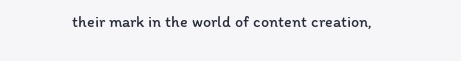their mark in the world of content creation,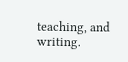teaching, and writing.